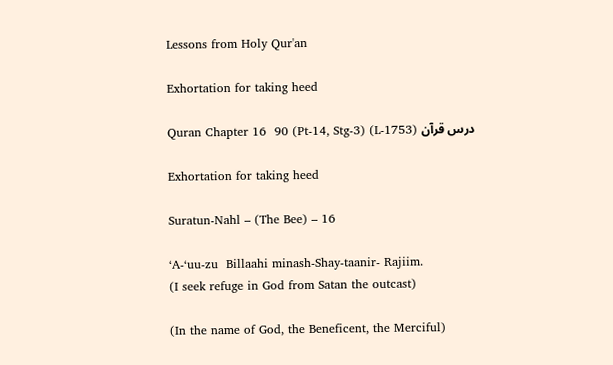Lessons from Holy Qur'an

Exhortation for taking heed

Quran Chapter 16  90 (Pt-14, Stg-3) (L-1753) درس قرآن

Exhortation for taking heed

Suratun-Nahl – (The Bee) – 16

‘A-‘uu-zu  Billaahi minash-Shay-taanir- Rajiim.
(I seek refuge in God from Satan the outcast)

(In the name of God, the Beneficent, the Merciful)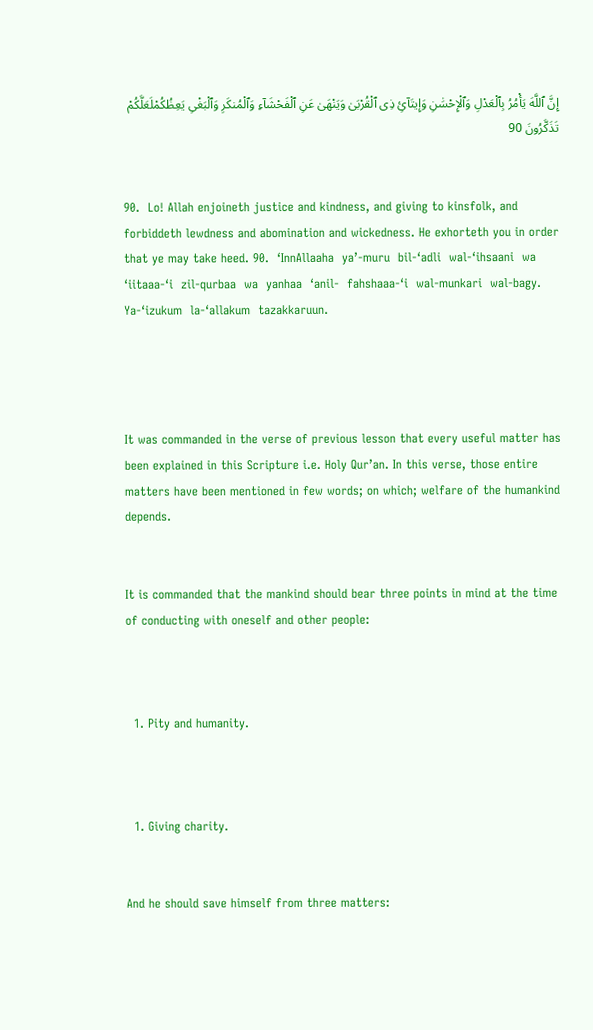إِنَّ ٱللَّهَ يَأْمُرُ بِٱلْعَدْلِ وَٱلْإِحْسَٰنِ وَإِيتَآئِ ذِى ٱلْقُرْبَىٰ وَيَنْهَىٰ عَنِ ٱلْفَحْشَآءِ وَٱلْمُنكَرِ وَٱلْبَغْىِ يَعِظُكُمْلَعَلَّكُمْ تَذَكَّرُونَ 90


90.  Lo! Allah enjoineth justice and kindness, and giving to kinsfolk, and forbiddeth lewdness and abomination and wickedness. He exhorteth you in order that ye may take heed. 90.  ‘InnAllaaha  ya’-muru  bil-‘adli  wal-‘ihsaani  wa  ‘iitaaa-‘i  zil-qurbaa  wa  yanhaa  ‘anil-  fahshaaa-‘i  wal-munkari  wal-bagy.  Ya-‘izukum  la-‘allakum  tazakkaruun.




It was commanded in the verse of previous lesson that every useful matter has been explained in this Scripture i.e. Holy Qur’an. In this verse, those entire matters have been mentioned in few words; on which; welfare of the humankind depends.


It is commanded that the mankind should bear three points in mind at the time of conducting with oneself and other people:



  1. Pity and humanity.



  1. Giving charity.


And he should save himself from three matters: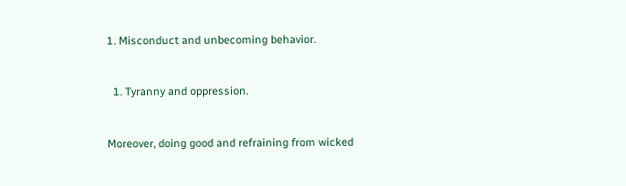1. Misconduct and unbecoming behavior.


  1. Tyranny and oppression.


Moreover, doing good and refraining from wicked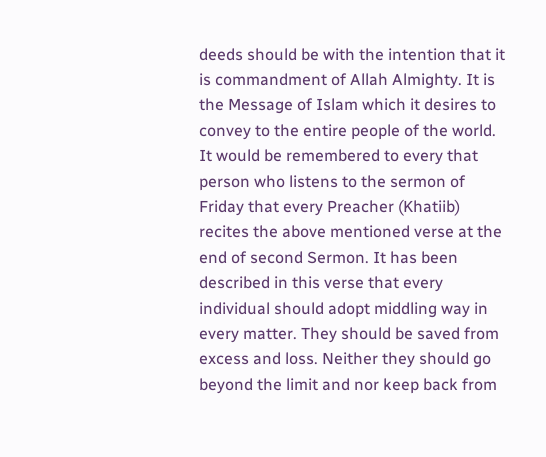deeds should be with the intention that it is commandment of Allah Almighty. It is the Message of Islam which it desires to convey to the entire people of the world. It would be remembered to every that person who listens to the sermon of Friday that every Preacher (Khatiib) recites the above mentioned verse at the end of second Sermon. It has been described in this verse that every individual should adopt middling way in every matter. They should be saved from excess and loss. Neither they should go beyond the limit and nor keep back from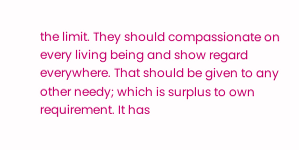the limit. They should compassionate on every living being and show regard everywhere. That should be given to any other needy; which is surplus to own requirement. It has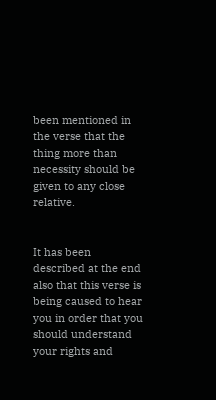been mentioned in the verse that the thing more than necessity should be given to any close relative.


It has been described at the end also that this verse is being caused to hear you in order that you should understand your rights and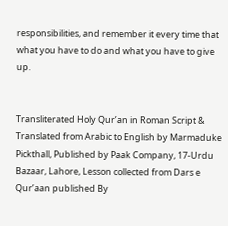responsibilities, and remember it every time that what you have to do and what you have to give up.


Transliterated Holy Qur’an in Roman Script & Translated from Arabic to English by Marmaduke Pickthall, Published by Paak Company, 17-Urdu Bazaar, Lahore, Lesson collected from Dars e Qur’aan published By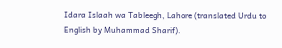Idara Islaah wa Tableegh, Lahore (translated Urdu to English by Muhammad Sharif).